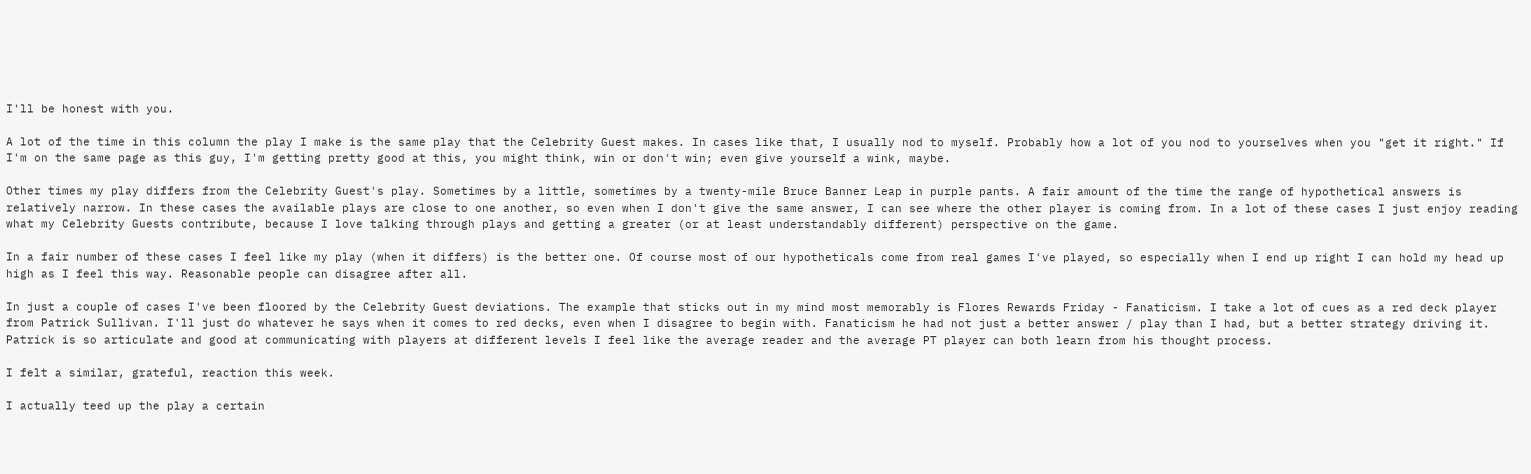I'll be honest with you.

A lot of the time in this column the play I make is the same play that the Celebrity Guest makes. In cases like that, I usually nod to myself. Probably how a lot of you nod to yourselves when you "get it right." If I'm on the same page as this guy, I'm getting pretty good at this, you might think, win or don't win; even give yourself a wink, maybe.

Other times my play differs from the Celebrity Guest's play. Sometimes by a little, sometimes by a twenty-mile Bruce Banner Leap in purple pants. A fair amount of the time the range of hypothetical answers is relatively narrow. In these cases the available plays are close to one another, so even when I don't give the same answer, I can see where the other player is coming from. In a lot of these cases I just enjoy reading what my Celebrity Guests contribute, because I love talking through plays and getting a greater (or at least understandably different) perspective on the game.

In a fair number of these cases I feel like my play (when it differs) is the better one. Of course most of our hypotheticals come from real games I've played, so especially when I end up right I can hold my head up high as I feel this way. Reasonable people can disagree after all.

In just a couple of cases I've been floored by the Celebrity Guest deviations. The example that sticks out in my mind most memorably is Flores Rewards Friday - Fanaticism. I take a lot of cues as a red deck player from Patrick Sullivan. I'll just do whatever he says when it comes to red decks, even when I disagree to begin with. Fanaticism he had not just a better answer / play than I had, but a better strategy driving it. Patrick is so articulate and good at communicating with players at different levels I feel like the average reader and the average PT player can both learn from his thought process.

I felt a similar, grateful, reaction this week.

I actually teed up the play a certain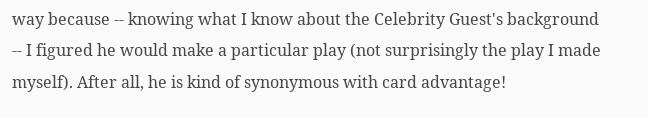way because -- knowing what I know about the Celebrity Guest's background -- I figured he would make a particular play (not surprisingly the play I made myself). After all, he is kind of synonymous with card advantage!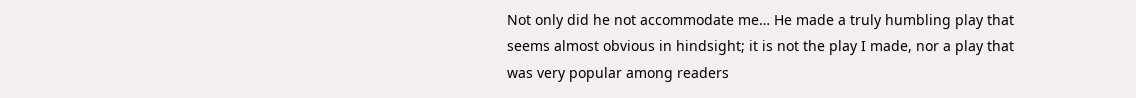Not only did he not accommodate me… He made a truly humbling play that seems almost obvious in hindsight; it is not the play I made, nor a play that was very popular among readers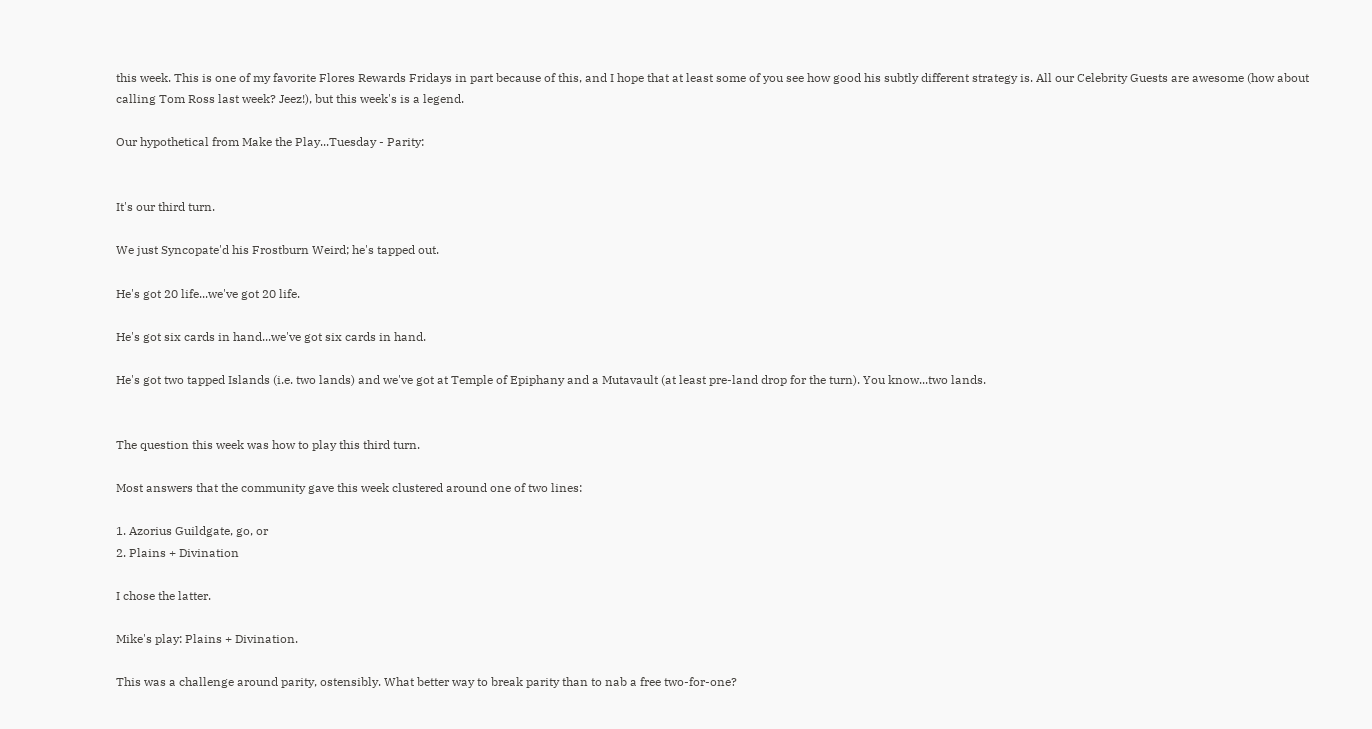this week. This is one of my favorite Flores Rewards Fridays in part because of this, and I hope that at least some of you see how good his subtly different strategy is. All our Celebrity Guests are awesome (how about calling Tom Ross last week? Jeez!), but this week's is a legend.

Our hypothetical from Make the Play...Tuesday - Parity:


It's our third turn.

We just Syncopate'd his Frostburn Weird; he's tapped out.

He's got 20 life...we've got 20 life.

He's got six cards in hand...we've got six cards in hand.

He's got two tapped Islands (i.e. two lands) and we've got at Temple of Epiphany and a Mutavault (at least pre-land drop for the turn). You know...two lands.


The question this week was how to play this third turn.

Most answers that the community gave this week clustered around one of two lines:

1. Azorius Guildgate, go, or
2. Plains + Divination

I chose the latter.

Mike's play: Plains + Divination.

This was a challenge around parity, ostensibly. What better way to break parity than to nab a free two-for-one?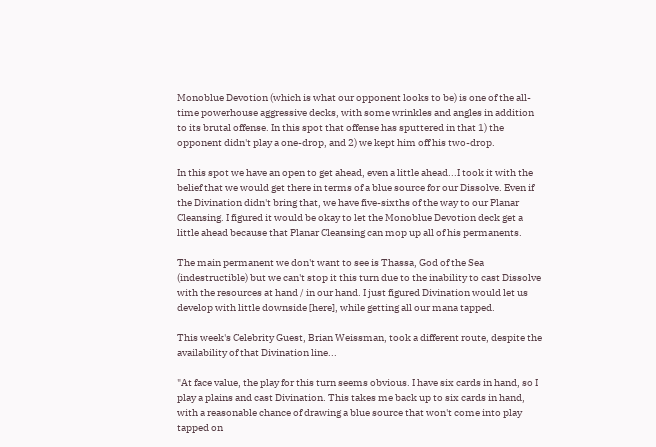Monoblue Devotion (which is what our opponent looks to be) is one of the all-time powerhouse aggressive decks, with some wrinkles and angles in addition to its brutal offense. In this spot that offense has sputtered in that 1) the opponent didn't play a one-drop, and 2) we kept him off his two-drop.

In this spot we have an open to get ahead, even a little ahead...I took it with the belief that we would get there in terms of a blue source for our Dissolve. Even if the Divination didn't bring that, we have five-sixths of the way to our Planar Cleansing. I figured it would be okay to let the Monoblue Devotion deck get a little ahead because that Planar Cleansing can mop up all of his permanents.

The main permanent we don't want to see is Thassa, God of the Sea (indestructible) but we can't stop it this turn due to the inability to cast Dissolve with the resources at hand / in our hand. I just figured Divination would let us develop with little downside [here], while getting all our mana tapped.

This week's Celebrity Guest, Brian Weissman, took a different route, despite the availability of that Divination line...

"At face value, the play for this turn seems obvious. I have six cards in hand, so I play a plains and cast Divination. This takes me back up to six cards in hand, with a reasonable chance of drawing a blue source that won't come into play tapped on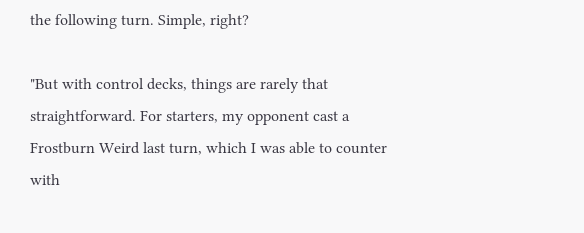the following turn. Simple, right?

"But with control decks, things are rarely that straightforward. For starters, my opponent cast a Frostburn Weird last turn, which I was able to counter with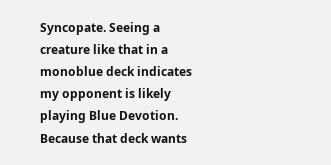Syncopate. Seeing a creature like that in a monoblue deck indicates my opponent is likely playing Blue Devotion. Because that deck wants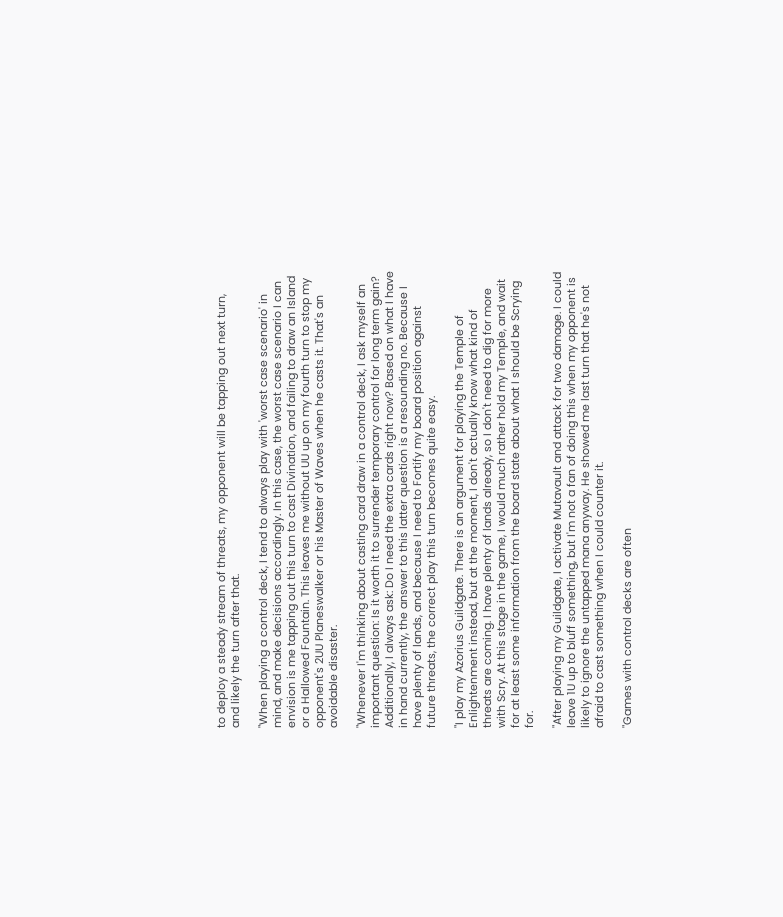to deploy a steady stream of threats, my opponent will be tapping out next turn, and likely the turn after that.

"When playing a control deck, I tend to always play with 'worst case scenario' in mind, and make decisions accordingly. In this case, the worst case scenario I can envision is me tapping out this turn to cast Divination, and failing to draw an Island or a Hallowed Fountain. This leaves me without UU up on my fourth turn to stop my opponent's 2UU Planeswalker or his Master of Waves when he casts it. That's an avoidable disaster.

"Whenever I'm thinking about casting card draw in a control deck, I ask myself an important question: Is it worth it to surrender temporary control for long term gain? Additionally, I always ask: Do I need the extra cards right now? Based on what I have in hand currently, the answer to this latter question is a resounding no. Because I have plenty of lands, and because I need to Fortify my board position against future threats, the correct play this turn becomes quite easy.

"I play my Azorius Guildgate. There is an argument for playing the Temple of Enlightenment instead, but at the moment, I don't actually know what kind of threats are coming. I have plenty of lands already, so I don't need to dig for more with Scry. At this stage in the game, I would much rather hold my Temple, and wait for at least some information from the board state about what I should be Scrying for.

"After playing my Guildgate, I activate Mutavault and attack for two damage. I could leave 1U up to bluff something, but I'm not a fan of doing this when my opponent is likely to ignore the untapped mana anyway. He showed me last turn that he's not afraid to cast something when I could counter it.

"Games with control decks are often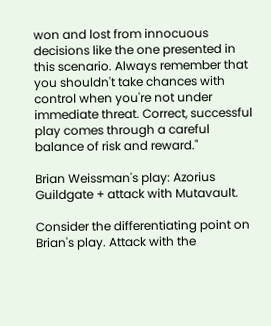won and lost from innocuous decisions like the one presented in this scenario. Always remember that you shouldn't take chances with control when you're not under immediate threat. Correct, successful play comes through a careful balance of risk and reward."

Brian Weissman's play: Azorius Guildgate + attack with Mutavault.

Consider the differentiating point on Brian's play. Attack with the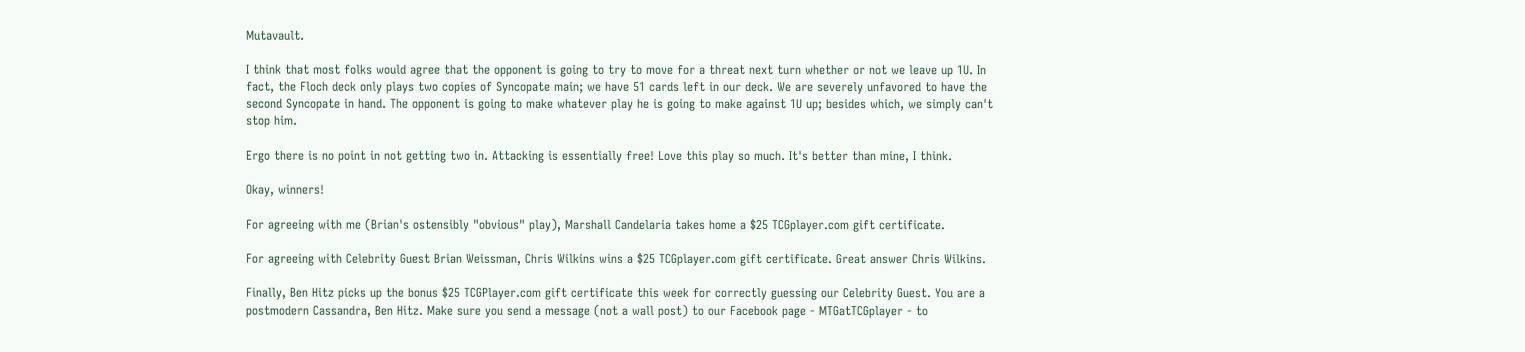Mutavault.

I think that most folks would agree that the opponent is going to try to move for a threat next turn whether or not we leave up 1U. In fact, the Floch deck only plays two copies of Syncopate main; we have 51 cards left in our deck. We are severely unfavored to have the second Syncopate in hand. The opponent is going to make whatever play he is going to make against 1U up; besides which, we simply can't stop him.

Ergo there is no point in not getting two in. Attacking is essentially free! Love this play so much. It's better than mine, I think.

Okay, winners!

For agreeing with me (Brian's ostensibly "obvious" play), Marshall Candelaria takes home a $25 TCGplayer.com gift certificate.

For agreeing with Celebrity Guest Brian Weissman, Chris Wilkins wins a $25 TCGplayer.com gift certificate. Great answer Chris Wilkins.

Finally, Ben Hitz picks up the bonus $25 TCGPlayer.com gift certificate this week for correctly guessing our Celebrity Guest. You are a postmodern Cassandra, Ben Hitz. Make sure you send a message (not a wall post) to our Facebook page - MTGatTCGplayer - to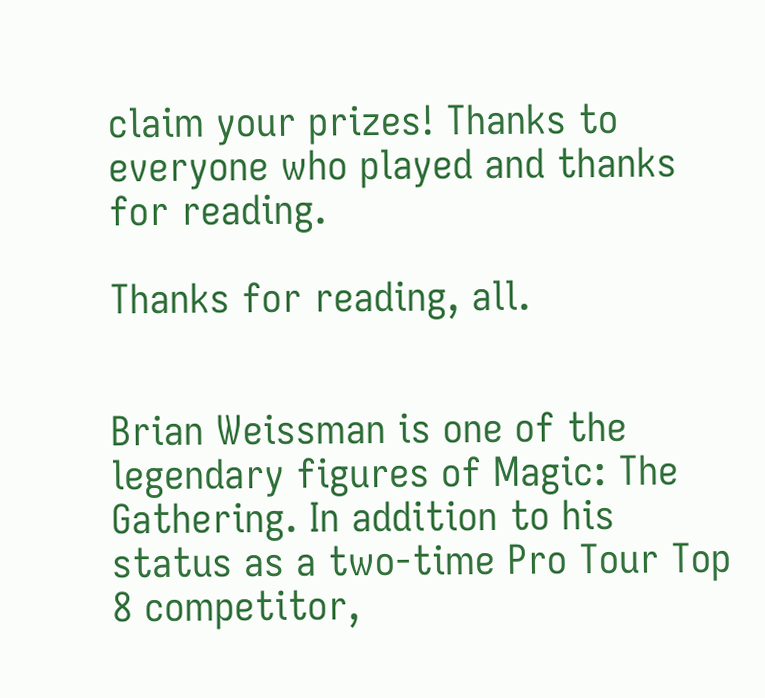claim your prizes! Thanks to everyone who played and thanks for reading.

Thanks for reading, all.


Brian Weissman is one of the legendary figures of Magic: The Gathering. In addition to his status as a two-time Pro Tour Top 8 competitor,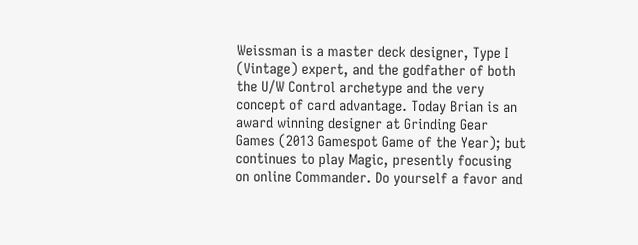Weissman is a master deck designer, Type I (Vintage) expert, and the godfather of both the U/W Control archetype and the very concept of card advantage. Today Brian is an award winning designer at Grinding Gear Games (2013 Gamespot Game of the Year); but continues to play Magic, presently focusing on online Commander. Do yourself a favor and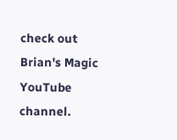check out Brian's Magic YouTube channel.